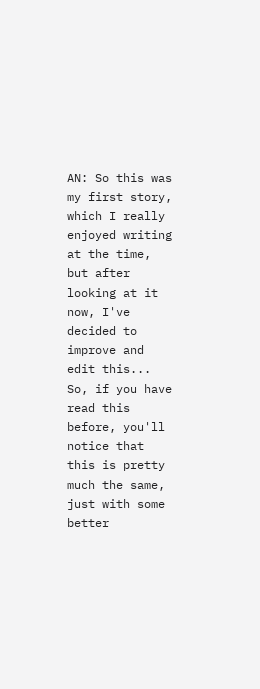AN: So this was my first story, which I really enjoyed writing at the time, but after looking at it now, I've decided to improve and edit this... So, if you have read this before, you'll notice that this is pretty much the same, just with some better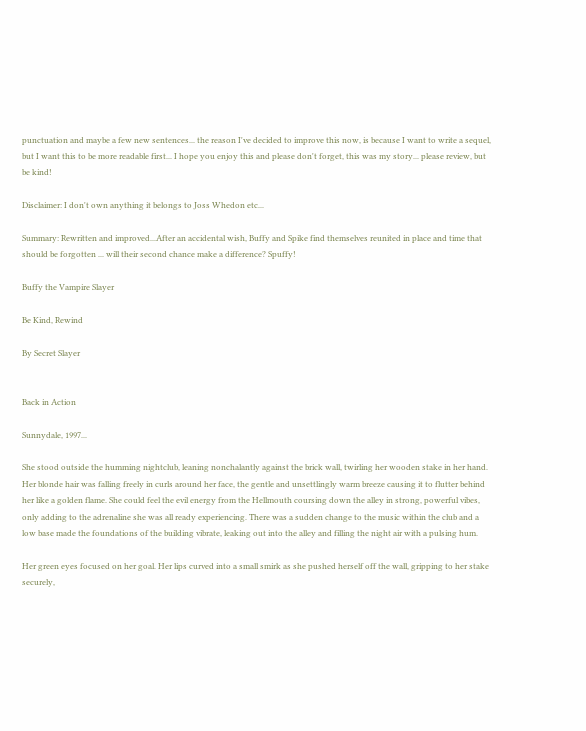punctuation and maybe a few new sentences... the reason I've decided to improve this now, is because I want to write a sequel, but I want this to be more readable first... I hope you enjoy this and please don't forget, this was my story... please review, but be kind!

Disclaimer: I don't own anything it belongs to Joss Whedon etc...

Summary: Rewritten and improved...After an accidental wish, Buffy and Spike find themselves reunited in place and time that should be forgotten ... will their second chance make a difference? Spuffy!

Buffy the Vampire Slayer

Be Kind, Rewind

By Secret Slayer


Back in Action

Sunnydale, 1997...

She stood outside the humming nightclub, leaning nonchalantly against the brick wall, twirling her wooden stake in her hand. Her blonde hair was falling freely in curls around her face, the gentle and unsettlingly warm breeze causing it to flutter behind her like a golden flame. She could feel the evil energy from the Hellmouth coursing down the alley in strong, powerful vibes, only adding to the adrenaline she was all ready experiencing. There was a sudden change to the music within the club and a low base made the foundations of the building vibrate, leaking out into the alley and filling the night air with a pulsing hum.

Her green eyes focused on her goal. Her lips curved into a small smirk as she pushed herself off the wall, gripping to her stake securely,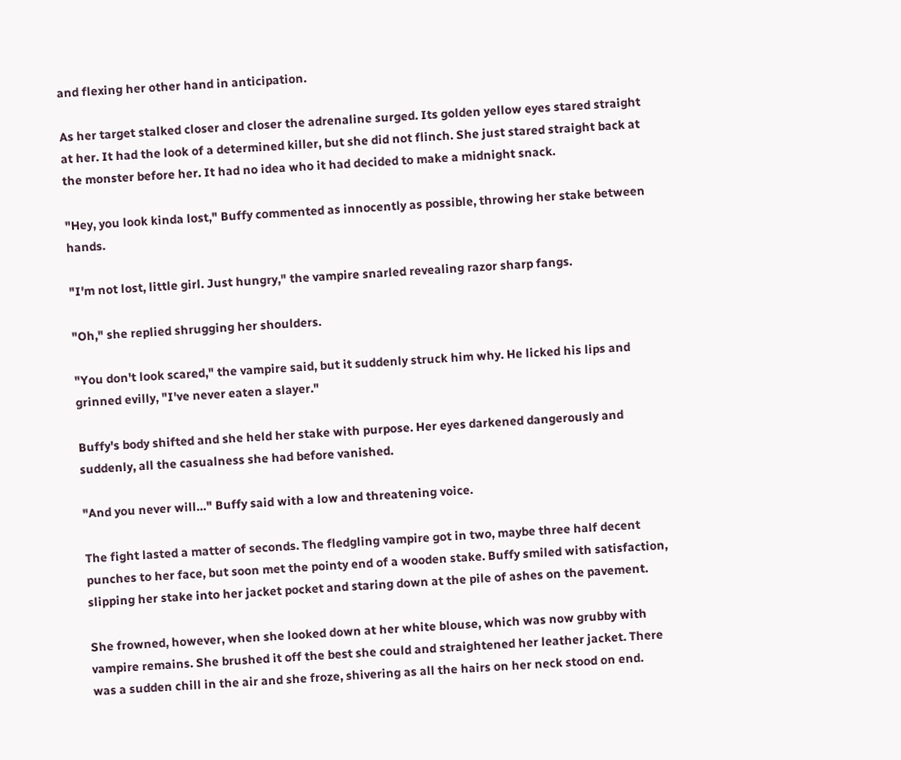and flexing her other hand in anticipation.

As her target stalked closer and closer the adrenaline surged. Its golden yellow eyes stared straight at her. It had the look of a determined killer, but she did not flinch. She just stared straight back at the monster before her. It had no idea who it had decided to make a midnight snack.

"Hey, you look kinda lost," Buffy commented as innocently as possible, throwing her stake between hands.

"I'm not lost, little girl. Just hungry," the vampire snarled revealing razor sharp fangs.

"Oh," she replied shrugging her shoulders.

"You don't look scared," the vampire said, but it suddenly struck him why. He licked his lips and grinned evilly, "I've never eaten a slayer."

Buffy's body shifted and she held her stake with purpose. Her eyes darkened dangerously and suddenly, all the casualness she had before vanished.

"And you never will…" Buffy said with a low and threatening voice.

The fight lasted a matter of seconds. The fledgling vampire got in two, maybe three half decent punches to her face, but soon met the pointy end of a wooden stake. Buffy smiled with satisfaction, slipping her stake into her jacket pocket and staring down at the pile of ashes on the pavement.

She frowned, however, when she looked down at her white blouse, which was now grubby with vampire remains. She brushed it off the best she could and straightened her leather jacket. There was a sudden chill in the air and she froze, shivering as all the hairs on her neck stood on end.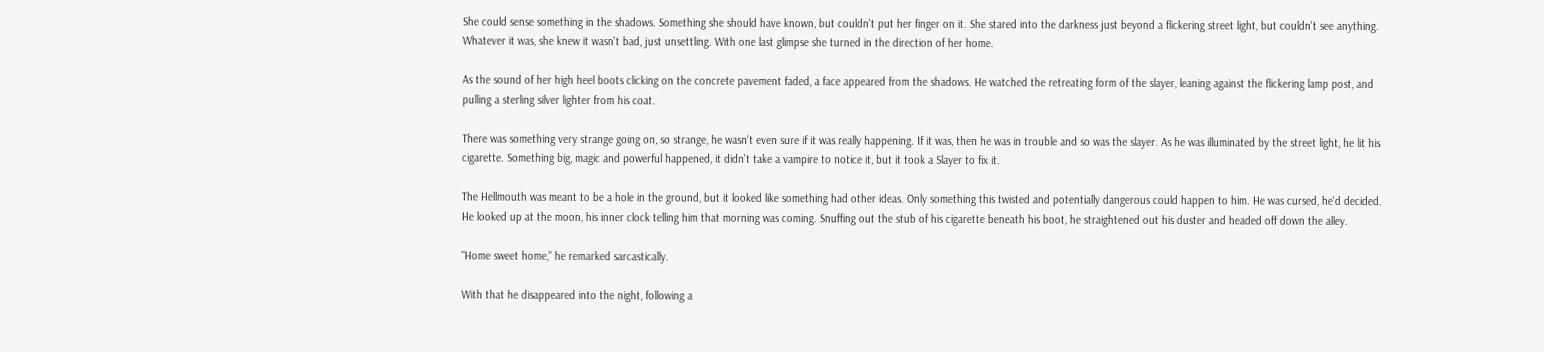She could sense something in the shadows. Something she should have known, but couldn't put her finger on it. She stared into the darkness just beyond a flickering street light, but couldn't see anything. Whatever it was, she knew it wasn't bad, just unsettling. With one last glimpse she turned in the direction of her home.

As the sound of her high heel boots clicking on the concrete pavement faded, a face appeared from the shadows. He watched the retreating form of the slayer, leaning against the flickering lamp post, and pulling a sterling silver lighter from his coat.

There was something very strange going on, so strange, he wasn't even sure if it was really happening. If it was, then he was in trouble and so was the slayer. As he was illuminated by the street light, he lit his cigarette. Something big, magic and powerful happened, it didn't take a vampire to notice it, but it took a Slayer to fix it.

The Hellmouth was meant to be a hole in the ground, but it looked like something had other ideas. Only something this twisted and potentially dangerous could happen to him. He was cursed, he'd decided. He looked up at the moon, his inner clock telling him that morning was coming. Snuffing out the stub of his cigarette beneath his boot, he straightened out his duster and headed off down the alley.

"Home sweet home," he remarked sarcastically.

With that he disappeared into the night, following a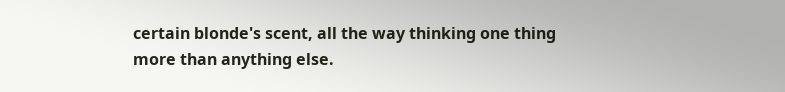certain blonde's scent, all the way thinking one thing more than anything else.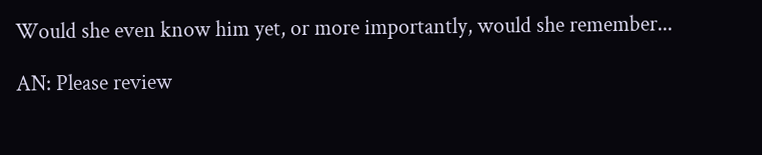Would she even know him yet, or more importantly, would she remember...

AN: Please review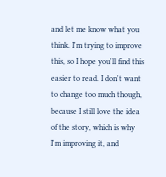and let me know what you think. I'm trying to improve this, so I hope you'll find this easier to read. I don't want to change too much though, because I still love the idea of the story, which is why I'm improving it, and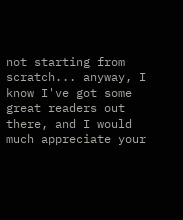not starting from scratch... anyway, I know I've got some great readers out there, and I would much appreciate your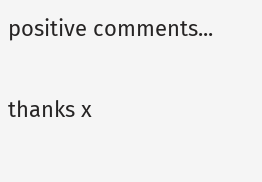positive comments...

thanks x